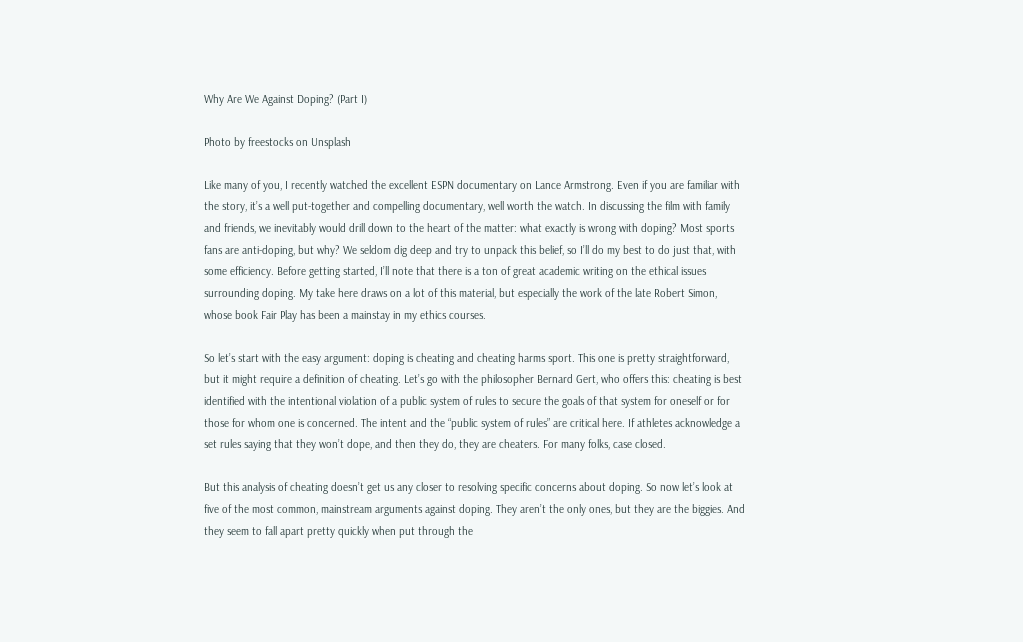Why Are We Against Doping? (Part I)

Photo by freestocks on Unsplash

Like many of you, I recently watched the excellent ESPN documentary on Lance Armstrong. Even if you are familiar with the story, it’s a well put-together and compelling documentary, well worth the watch. In discussing the film with family and friends, we inevitably would drill down to the heart of the matter: what exactly is wrong with doping? Most sports fans are anti-doping, but why? We seldom dig deep and try to unpack this belief, so I’ll do my best to do just that, with some efficiency. Before getting started, I’ll note that there is a ton of great academic writing on the ethical issues surrounding doping. My take here draws on a lot of this material, but especially the work of the late Robert Simon, whose book Fair Play has been a mainstay in my ethics courses.

So let’s start with the easy argument: doping is cheating and cheating harms sport. This one is pretty straightforward, but it might require a definition of cheating. Let’s go with the philosopher Bernard Gert, who offers this: cheating is best identified with the intentional violation of a public system of rules to secure the goals of that system for oneself or for those for whom one is concerned. The intent and the “public system of rules” are critical here. If athletes acknowledge a set rules saying that they won’t dope, and then they do, they are cheaters. For many folks, case closed.

But this analysis of cheating doesn’t get us any closer to resolving specific concerns about doping. So now let’s look at five of the most common, mainstream arguments against doping. They aren’t the only ones, but they are the biggies. And they seem to fall apart pretty quickly when put through the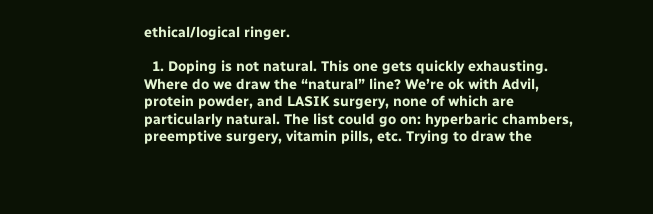ethical/logical ringer.

  1. Doping is not natural. This one gets quickly exhausting. Where do we draw the “natural” line? We’re ok with Advil, protein powder, and LASIK surgery, none of which are particularly natural. The list could go on: hyperbaric chambers, preemptive surgery, vitamin pills, etc. Trying to draw the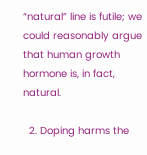“natural” line is futile; we could reasonably argue that human growth hormone is, in fact, natural.

  2. Doping harms the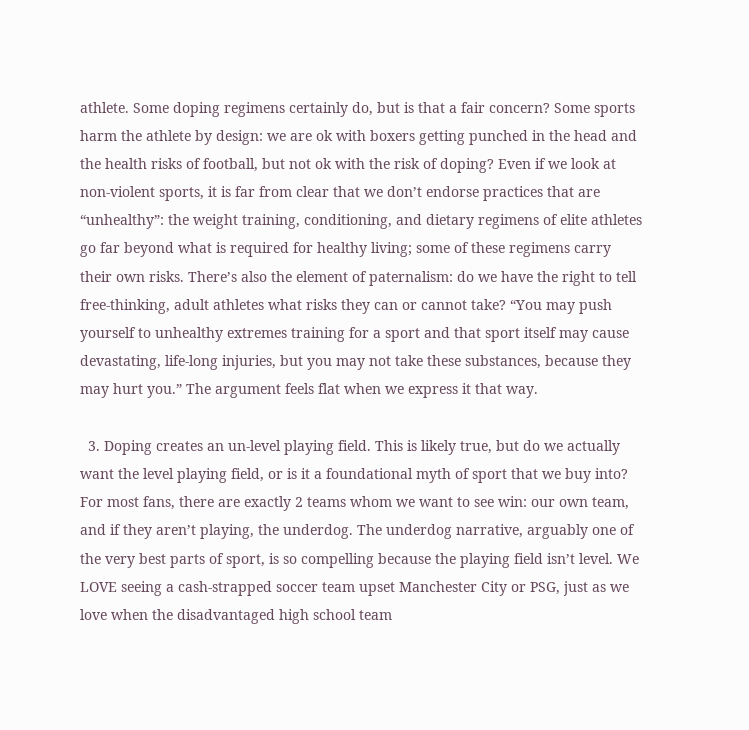athlete. Some doping regimens certainly do, but is that a fair concern? Some sports harm the athlete by design: we are ok with boxers getting punched in the head and the health risks of football, but not ok with the risk of doping? Even if we look at non-violent sports, it is far from clear that we don’t endorse practices that are “unhealthy”: the weight training, conditioning, and dietary regimens of elite athletes go far beyond what is required for healthy living; some of these regimens carry their own risks. There’s also the element of paternalism: do we have the right to tell free-thinking, adult athletes what risks they can or cannot take? “You may push yourself to unhealthy extremes training for a sport and that sport itself may cause devastating, life-long injuries, but you may not take these substances, because they may hurt you.” The argument feels flat when we express it that way.

  3. Doping creates an un-level playing field. This is likely true, but do we actually want the level playing field, or is it a foundational myth of sport that we buy into? For most fans, there are exactly 2 teams whom we want to see win: our own team, and if they aren’t playing, the underdog. The underdog narrative, arguably one of the very best parts of sport, is so compelling because the playing field isn’t level. We LOVE seeing a cash-strapped soccer team upset Manchester City or PSG, just as we love when the disadvantaged high school team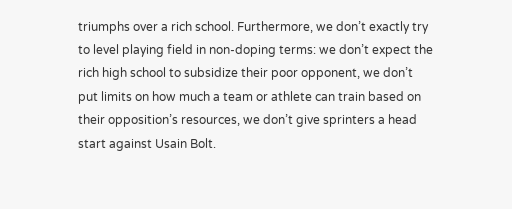triumphs over a rich school. Furthermore, we don’t exactly try to level playing field in non-doping terms: we don’t expect the rich high school to subsidize their poor opponent, we don’t put limits on how much a team or athlete can train based on their opposition’s resources, we don’t give sprinters a head start against Usain Bolt.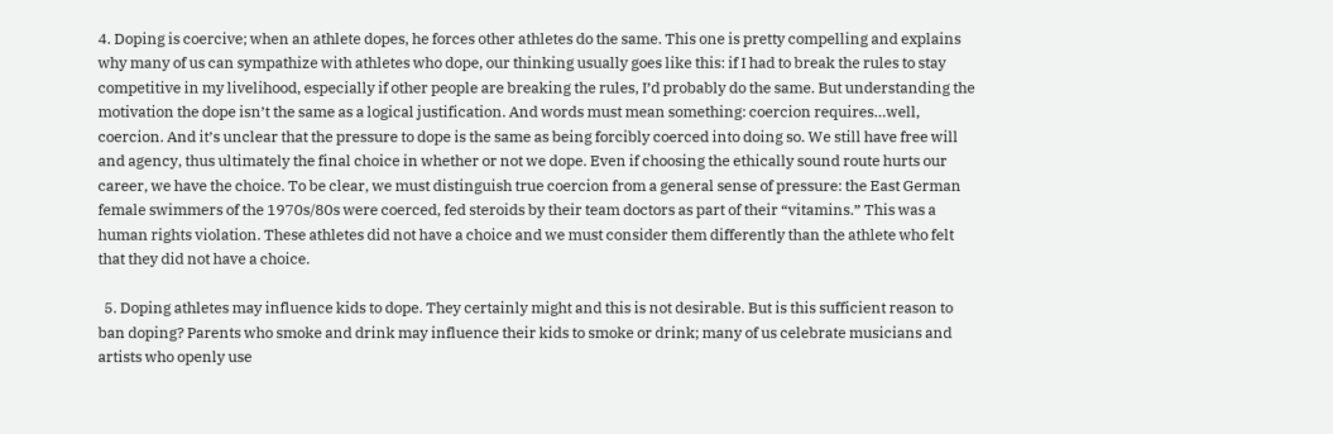4. Doping is coercive; when an athlete dopes, he forces other athletes do the same. This one is pretty compelling and explains why many of us can sympathize with athletes who dope, our thinking usually goes like this: if I had to break the rules to stay competitive in my livelihood, especially if other people are breaking the rules, I’d probably do the same. But understanding the motivation the dope isn’t the same as a logical justification. And words must mean something: coercion requires…well, coercion. And it’s unclear that the pressure to dope is the same as being forcibly coerced into doing so. We still have free will and agency, thus ultimately the final choice in whether or not we dope. Even if choosing the ethically sound route hurts our career, we have the choice. To be clear, we must distinguish true coercion from a general sense of pressure: the East German female swimmers of the 1970s/80s were coerced, fed steroids by their team doctors as part of their “vitamins.” This was a human rights violation. These athletes did not have a choice and we must consider them differently than the athlete who felt that they did not have a choice.

  5. Doping athletes may influence kids to dope. They certainly might and this is not desirable. But is this sufficient reason to ban doping? Parents who smoke and drink may influence their kids to smoke or drink; many of us celebrate musicians and artists who openly use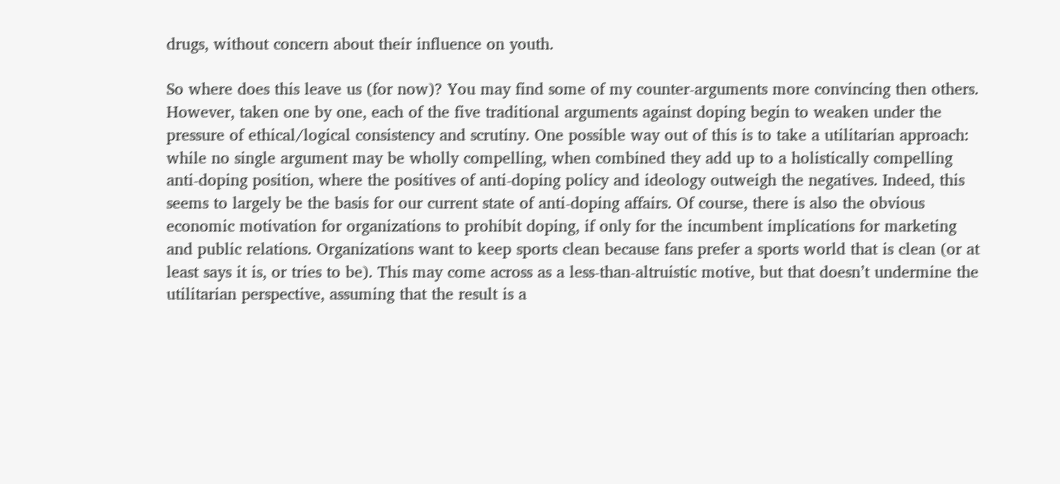drugs, without concern about their influence on youth.

So where does this leave us (for now)? You may find some of my counter-arguments more convincing then others. However, taken one by one, each of the five traditional arguments against doping begin to weaken under the pressure of ethical/logical consistency and scrutiny. One possible way out of this is to take a utilitarian approach: while no single argument may be wholly compelling, when combined they add up to a holistically compelling anti-doping position, where the positives of anti-doping policy and ideology outweigh the negatives. Indeed, this seems to largely be the basis for our current state of anti-doping affairs. Of course, there is also the obvious economic motivation for organizations to prohibit doping, if only for the incumbent implications for marketing and public relations. Organizations want to keep sports clean because fans prefer a sports world that is clean (or at least says it is, or tries to be). This may come across as a less-than-altruistic motive, but that doesn’t undermine the utilitarian perspective, assuming that the result is a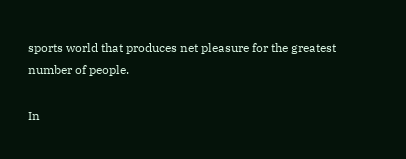sports world that produces net pleasure for the greatest number of people.

In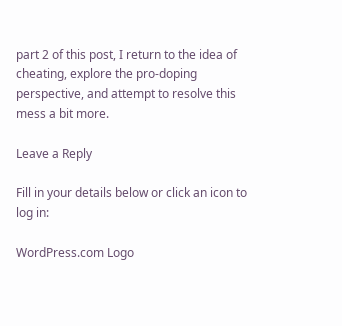part 2 of this post, I return to the idea of cheating, explore the pro-doping perspective, and attempt to resolve this mess a bit more.

Leave a Reply

Fill in your details below or click an icon to log in:

WordPress.com Logo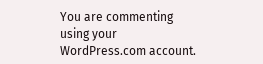You are commenting using your WordPress.com account.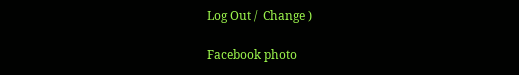Log Out /  Change )

Facebook photo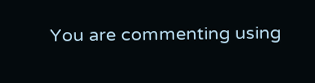You are commenting using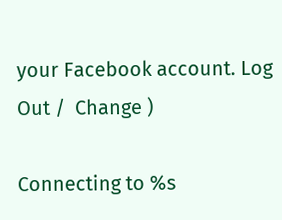your Facebook account. Log Out /  Change )

Connecting to %s